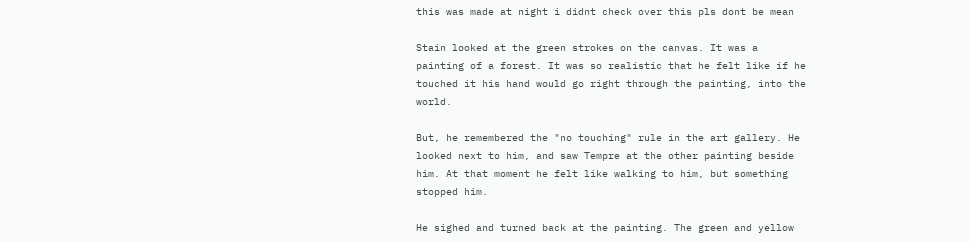this was made at night i didnt check over this pls dont be mean

Stain looked at the green strokes on the canvas. It was a painting of a forest. It was so realistic that he felt like if he touched it his hand would go right through the painting, into the world.

But, he remembered the "no touching" rule in the art gallery. He looked next to him, and saw Tempre at the other painting beside him. At that moment he felt like walking to him, but something stopped him.

He sighed and turned back at the painting. The green and yellow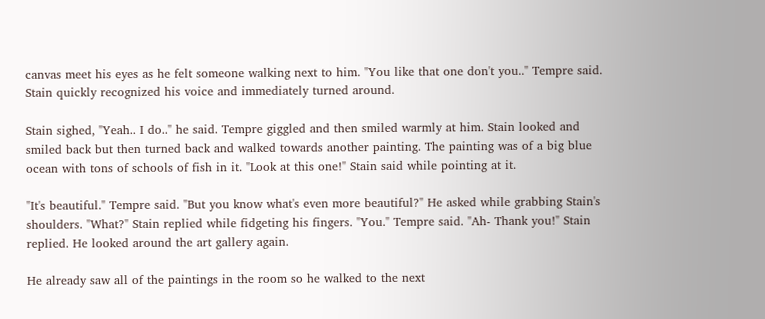canvas meet his eyes as he felt someone walking next to him. "You like that one don't you.." Tempre said. Stain quickly recognized his voice and immediately turned around.

Stain sighed, "Yeah.. I do.." he said. Tempre giggled and then smiled warmly at him. Stain looked and smiled back but then turned back and walked towards another painting. The painting was of a big blue ocean with tons of schools of fish in it. "Look at this one!" Stain said while pointing at it.

"It's beautiful." Tempre said. "But you know what's even more beautiful?" He asked while grabbing Stain's shoulders. "What?" Stain replied while fidgeting his fingers. "You." Tempre said. "Ah- Thank you!" Stain replied. He looked around the art gallery again.

He already saw all of the paintings in the room so he walked to the next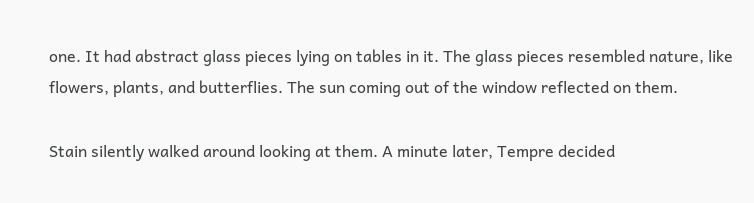one. It had abstract glass pieces lying on tables in it. The glass pieces resembled nature, like flowers, plants, and butterflies. The sun coming out of the window reflected on them.

Stain silently walked around looking at them. A minute later, Tempre decided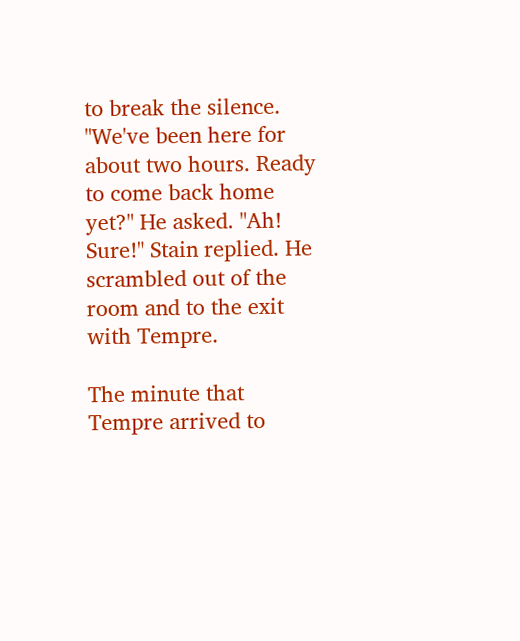to break the silence. "We've been here for about two hours. Ready to come back home yet?" He asked. "Ah! Sure!" Stain replied. He scrambled out of the room and to the exit with Tempre.

The minute that Tempre arrived to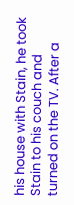his house with Stain, he took Stain to his couch and turned on the TV. After a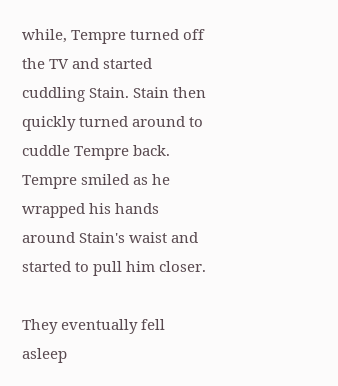while, Tempre turned off the TV and started cuddling Stain. Stain then quickly turned around to cuddle Tempre back. Tempre smiled as he wrapped his hands around Stain's waist and started to pull him closer.

They eventually fell asleep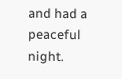and had a peaceful night.